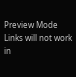Preview Mode Links will not work in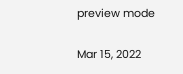preview mode

Mar 15, 2022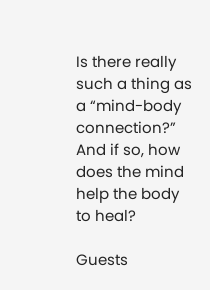Is there really such a thing as a “mind-body connection?” And if so, how does the mind help the body to heal?

Guests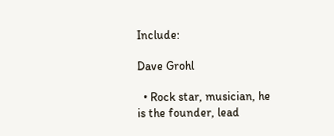Include:

Dave Grohl

  • Rock star, musician, he is the founder, lead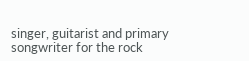singer, guitarist and primary songwriter for the rock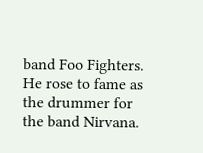band Foo Fighters. He rose to fame as the drummer for the band Nirvana.